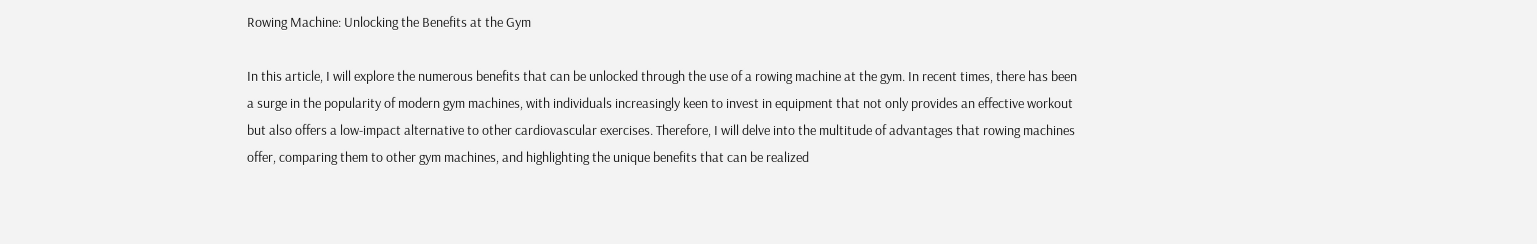Rowing Machine: Unlocking the Benefits at the Gym

In this article, I will explore the numerous benefits that can be unlocked through the use of a rowing machine at the gym. In recent times, there has been a surge in the popularity of modern gym machines, with individuals increasingly keen to invest in equipment that not only provides an effective workout but also offers a low-impact alternative to other cardiovascular exercises. Therefore, I will delve into the multitude of advantages that rowing machines offer, comparing them to other gym machines, and highlighting the unique benefits that can be realized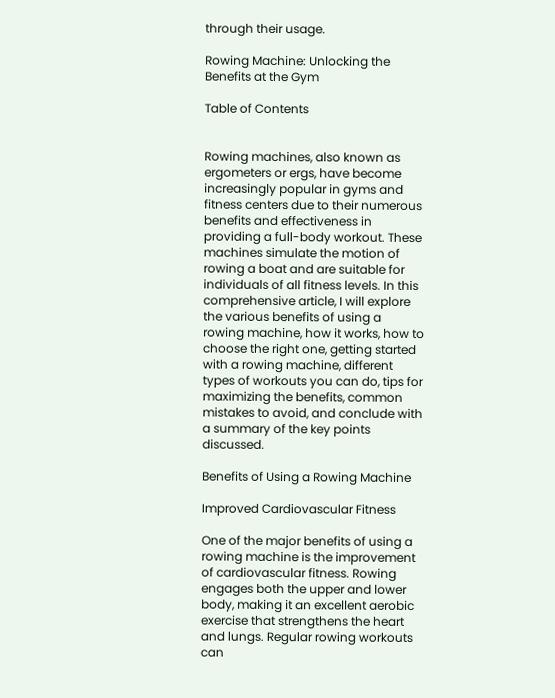through their usage.

Rowing Machine: Unlocking the Benefits at the Gym

Table of Contents


Rowing machines, also known as ergometers or ergs, have become increasingly popular in gyms and fitness centers due to their numerous benefits and effectiveness in providing a full-body workout. These machines simulate the motion of rowing a boat and are suitable for individuals of all fitness levels. In this comprehensive article, I will explore the various benefits of using a rowing machine, how it works, how to choose the right one, getting started with a rowing machine, different types of workouts you can do, tips for maximizing the benefits, common mistakes to avoid, and conclude with a summary of the key points discussed.

Benefits of Using a Rowing Machine

Improved Cardiovascular Fitness

One of the major benefits of using a rowing machine is the improvement of cardiovascular fitness. Rowing engages both the upper and lower body, making it an excellent aerobic exercise that strengthens the heart and lungs. Regular rowing workouts can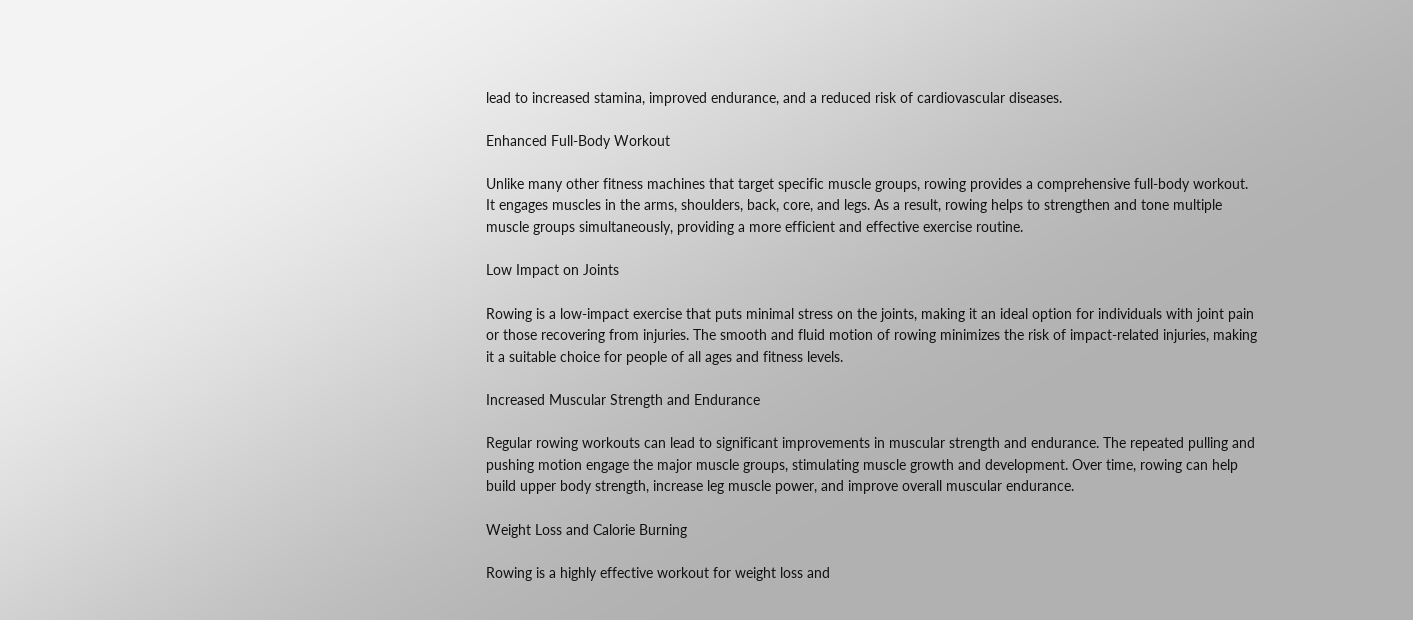lead to increased stamina, improved endurance, and a reduced risk of cardiovascular diseases.

Enhanced Full-Body Workout

Unlike many other fitness machines that target specific muscle groups, rowing provides a comprehensive full-body workout. It engages muscles in the arms, shoulders, back, core, and legs. As a result, rowing helps to strengthen and tone multiple muscle groups simultaneously, providing a more efficient and effective exercise routine.

Low Impact on Joints

Rowing is a low-impact exercise that puts minimal stress on the joints, making it an ideal option for individuals with joint pain or those recovering from injuries. The smooth and fluid motion of rowing minimizes the risk of impact-related injuries, making it a suitable choice for people of all ages and fitness levels.

Increased Muscular Strength and Endurance

Regular rowing workouts can lead to significant improvements in muscular strength and endurance. The repeated pulling and pushing motion engage the major muscle groups, stimulating muscle growth and development. Over time, rowing can help build upper body strength, increase leg muscle power, and improve overall muscular endurance.

Weight Loss and Calorie Burning

Rowing is a highly effective workout for weight loss and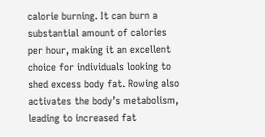calorie burning. It can burn a substantial amount of calories per hour, making it an excellent choice for individuals looking to shed excess body fat. Rowing also activates the body’s metabolism, leading to increased fat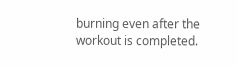burning even after the workout is completed.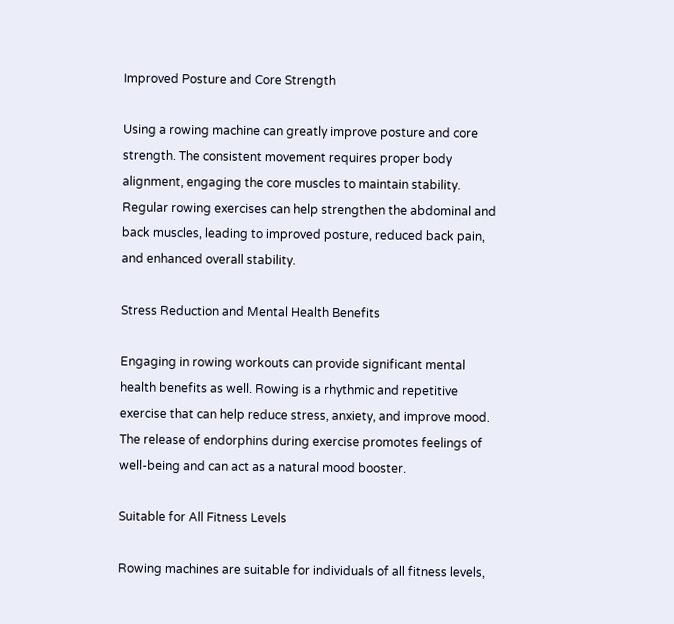Improved Posture and Core Strength

Using a rowing machine can greatly improve posture and core strength. The consistent movement requires proper body alignment, engaging the core muscles to maintain stability. Regular rowing exercises can help strengthen the abdominal and back muscles, leading to improved posture, reduced back pain, and enhanced overall stability.

Stress Reduction and Mental Health Benefits

Engaging in rowing workouts can provide significant mental health benefits as well. Rowing is a rhythmic and repetitive exercise that can help reduce stress, anxiety, and improve mood. The release of endorphins during exercise promotes feelings of well-being and can act as a natural mood booster.

Suitable for All Fitness Levels

Rowing machines are suitable for individuals of all fitness levels,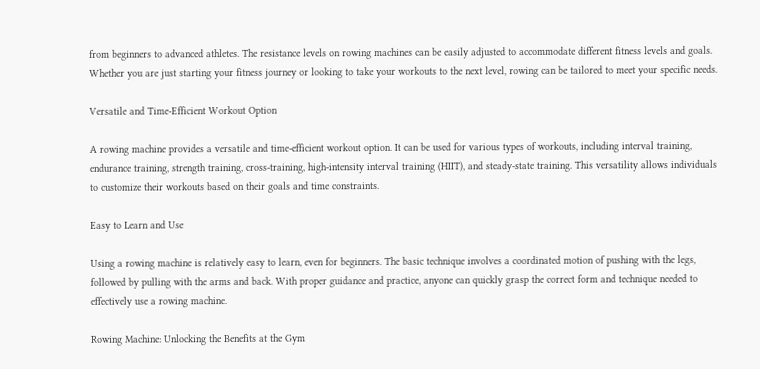from beginners to advanced athletes. The resistance levels on rowing machines can be easily adjusted to accommodate different fitness levels and goals. Whether you are just starting your fitness journey or looking to take your workouts to the next level, rowing can be tailored to meet your specific needs.

Versatile and Time-Efficient Workout Option

A rowing machine provides a versatile and time-efficient workout option. It can be used for various types of workouts, including interval training, endurance training, strength training, cross-training, high-intensity interval training (HIIT), and steady-state training. This versatility allows individuals to customize their workouts based on their goals and time constraints.

Easy to Learn and Use

Using a rowing machine is relatively easy to learn, even for beginners. The basic technique involves a coordinated motion of pushing with the legs, followed by pulling with the arms and back. With proper guidance and practice, anyone can quickly grasp the correct form and technique needed to effectively use a rowing machine.

Rowing Machine: Unlocking the Benefits at the Gym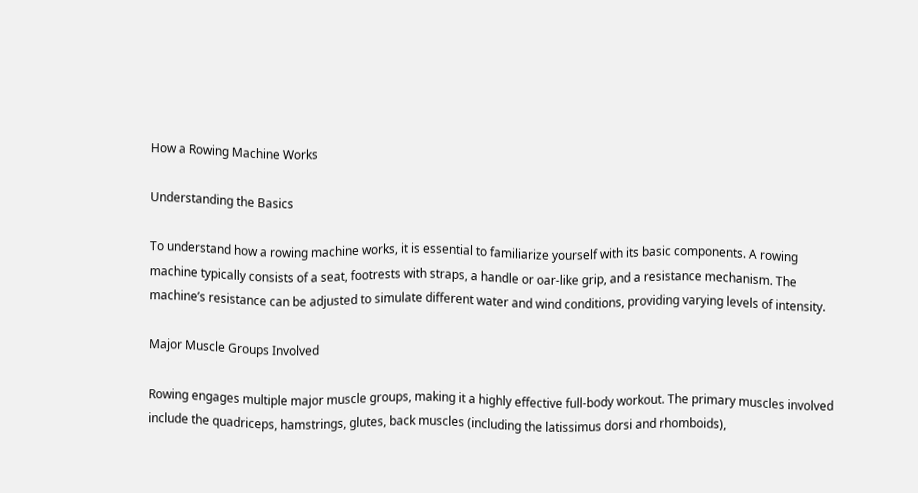How a Rowing Machine Works

Understanding the Basics

To understand how a rowing machine works, it is essential to familiarize yourself with its basic components. A rowing machine typically consists of a seat, footrests with straps, a handle or oar-like grip, and a resistance mechanism. The machine’s resistance can be adjusted to simulate different water and wind conditions, providing varying levels of intensity.

Major Muscle Groups Involved

Rowing engages multiple major muscle groups, making it a highly effective full-body workout. The primary muscles involved include the quadriceps, hamstrings, glutes, back muscles (including the latissimus dorsi and rhomboids),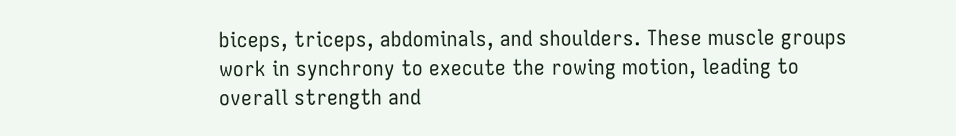biceps, triceps, abdominals, and shoulders. These muscle groups work in synchrony to execute the rowing motion, leading to overall strength and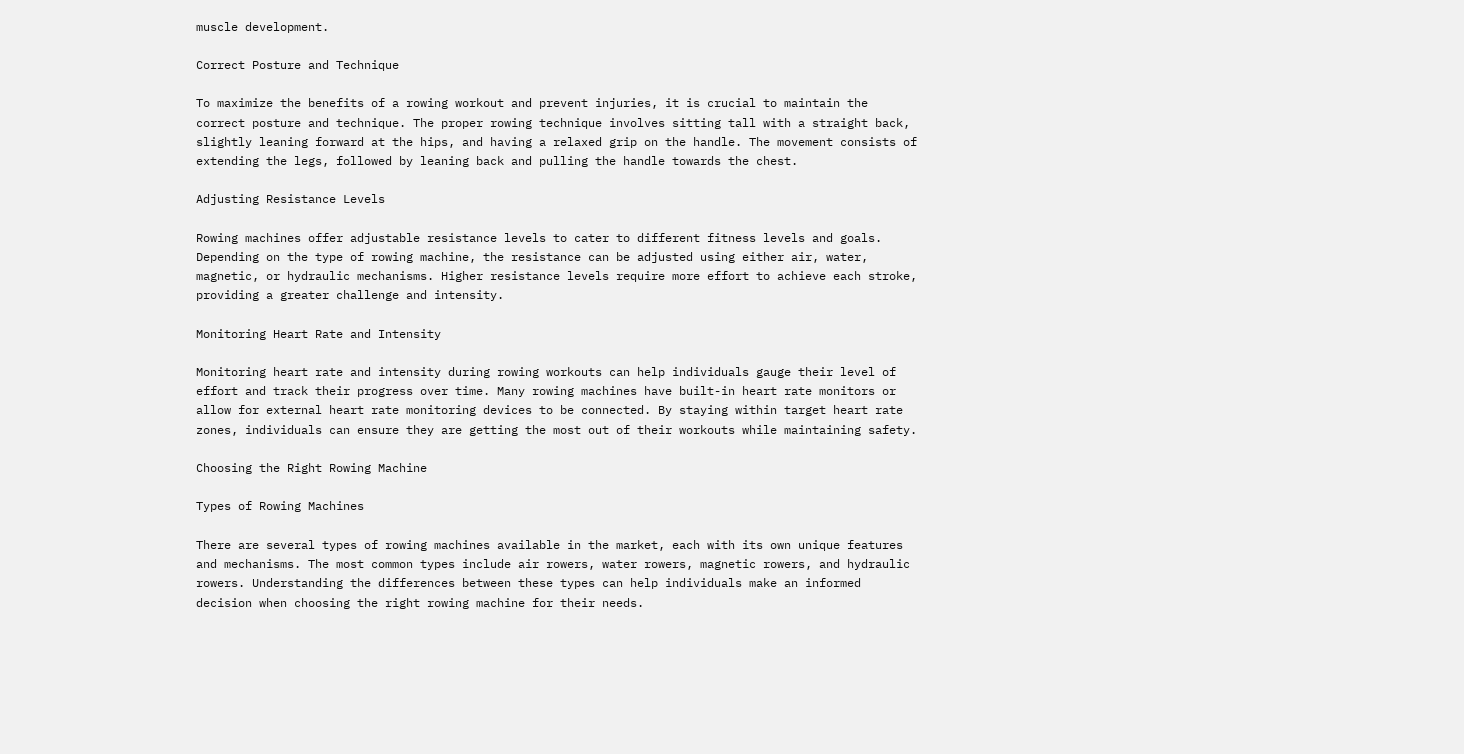muscle development.

Correct Posture and Technique

To maximize the benefits of a rowing workout and prevent injuries, it is crucial to maintain the correct posture and technique. The proper rowing technique involves sitting tall with a straight back, slightly leaning forward at the hips, and having a relaxed grip on the handle. The movement consists of extending the legs, followed by leaning back and pulling the handle towards the chest.

Adjusting Resistance Levels

Rowing machines offer adjustable resistance levels to cater to different fitness levels and goals. Depending on the type of rowing machine, the resistance can be adjusted using either air, water, magnetic, or hydraulic mechanisms. Higher resistance levels require more effort to achieve each stroke, providing a greater challenge and intensity.

Monitoring Heart Rate and Intensity

Monitoring heart rate and intensity during rowing workouts can help individuals gauge their level of effort and track their progress over time. Many rowing machines have built-in heart rate monitors or allow for external heart rate monitoring devices to be connected. By staying within target heart rate zones, individuals can ensure they are getting the most out of their workouts while maintaining safety.

Choosing the Right Rowing Machine

Types of Rowing Machines

There are several types of rowing machines available in the market, each with its own unique features and mechanisms. The most common types include air rowers, water rowers, magnetic rowers, and hydraulic rowers. Understanding the differences between these types can help individuals make an informed decision when choosing the right rowing machine for their needs.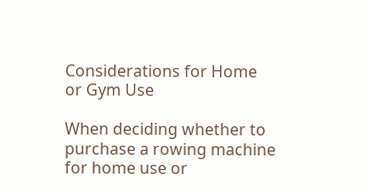Considerations for Home or Gym Use

When deciding whether to purchase a rowing machine for home use or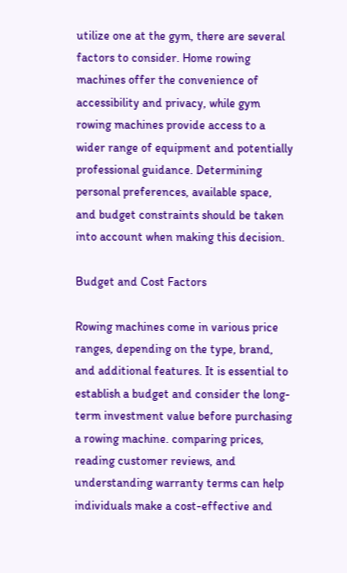utilize one at the gym, there are several factors to consider. Home rowing machines offer the convenience of accessibility and privacy, while gym rowing machines provide access to a wider range of equipment and potentially professional guidance. Determining personal preferences, available space, and budget constraints should be taken into account when making this decision.

Budget and Cost Factors

Rowing machines come in various price ranges, depending on the type, brand, and additional features. It is essential to establish a budget and consider the long-term investment value before purchasing a rowing machine. comparing prices, reading customer reviews, and understanding warranty terms can help individuals make a cost-effective and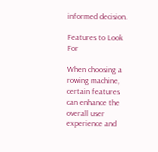informed decision.

Features to Look For

When choosing a rowing machine, certain features can enhance the overall user experience and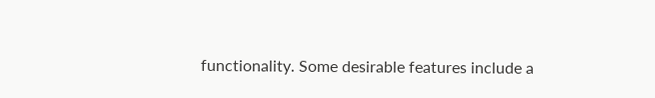functionality. Some desirable features include a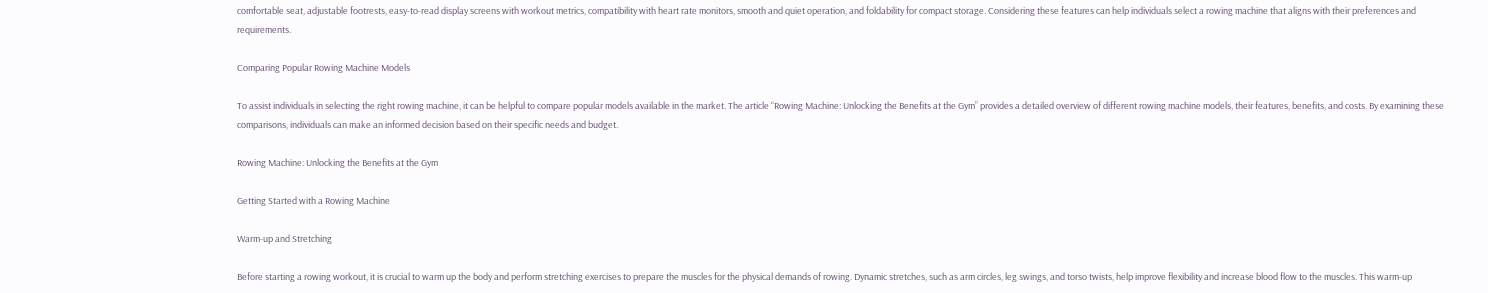comfortable seat, adjustable footrests, easy-to-read display screens with workout metrics, compatibility with heart rate monitors, smooth and quiet operation, and foldability for compact storage. Considering these features can help individuals select a rowing machine that aligns with their preferences and requirements.

Comparing Popular Rowing Machine Models

To assist individuals in selecting the right rowing machine, it can be helpful to compare popular models available in the market. The article “Rowing Machine: Unlocking the Benefits at the Gym” provides a detailed overview of different rowing machine models, their features, benefits, and costs. By examining these comparisons, individuals can make an informed decision based on their specific needs and budget.

Rowing Machine: Unlocking the Benefits at the Gym

Getting Started with a Rowing Machine

Warm-up and Stretching

Before starting a rowing workout, it is crucial to warm up the body and perform stretching exercises to prepare the muscles for the physical demands of rowing. Dynamic stretches, such as arm circles, leg swings, and torso twists, help improve flexibility and increase blood flow to the muscles. This warm-up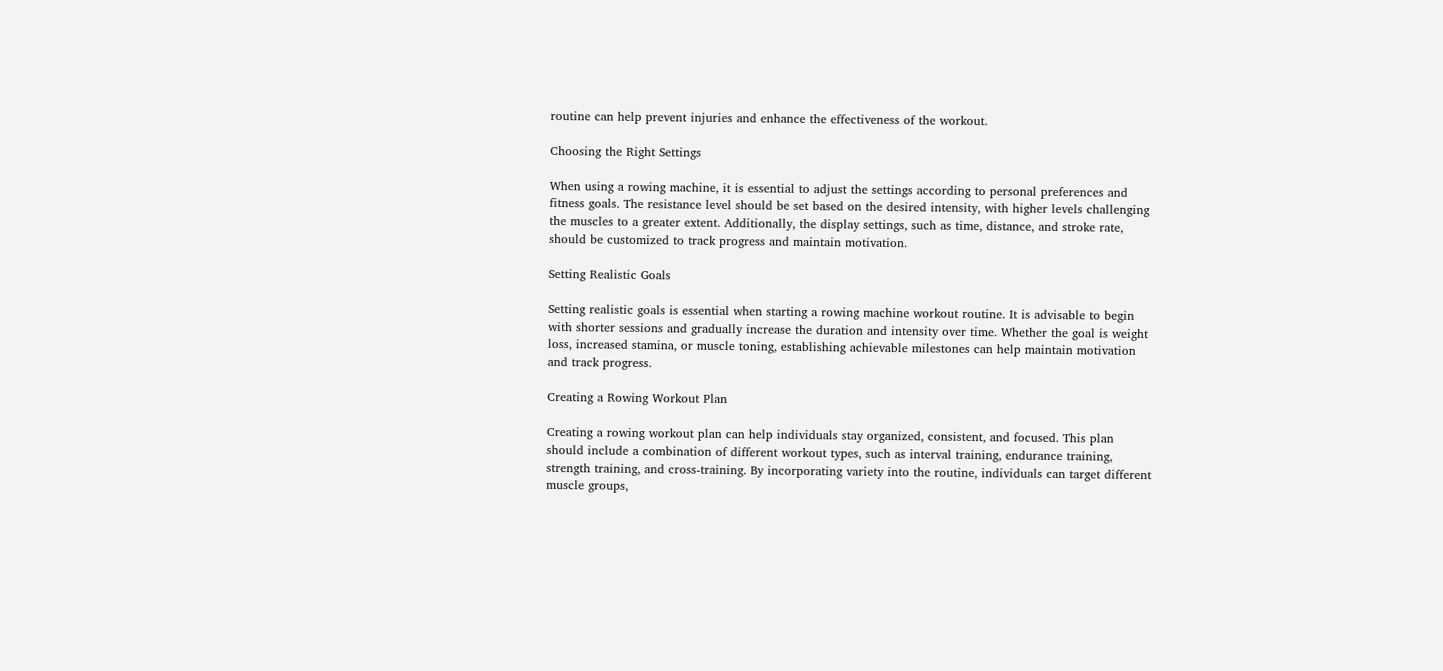routine can help prevent injuries and enhance the effectiveness of the workout.

Choosing the Right Settings

When using a rowing machine, it is essential to adjust the settings according to personal preferences and fitness goals. The resistance level should be set based on the desired intensity, with higher levels challenging the muscles to a greater extent. Additionally, the display settings, such as time, distance, and stroke rate, should be customized to track progress and maintain motivation.

Setting Realistic Goals

Setting realistic goals is essential when starting a rowing machine workout routine. It is advisable to begin with shorter sessions and gradually increase the duration and intensity over time. Whether the goal is weight loss, increased stamina, or muscle toning, establishing achievable milestones can help maintain motivation and track progress.

Creating a Rowing Workout Plan

Creating a rowing workout plan can help individuals stay organized, consistent, and focused. This plan should include a combination of different workout types, such as interval training, endurance training, strength training, and cross-training. By incorporating variety into the routine, individuals can target different muscle groups,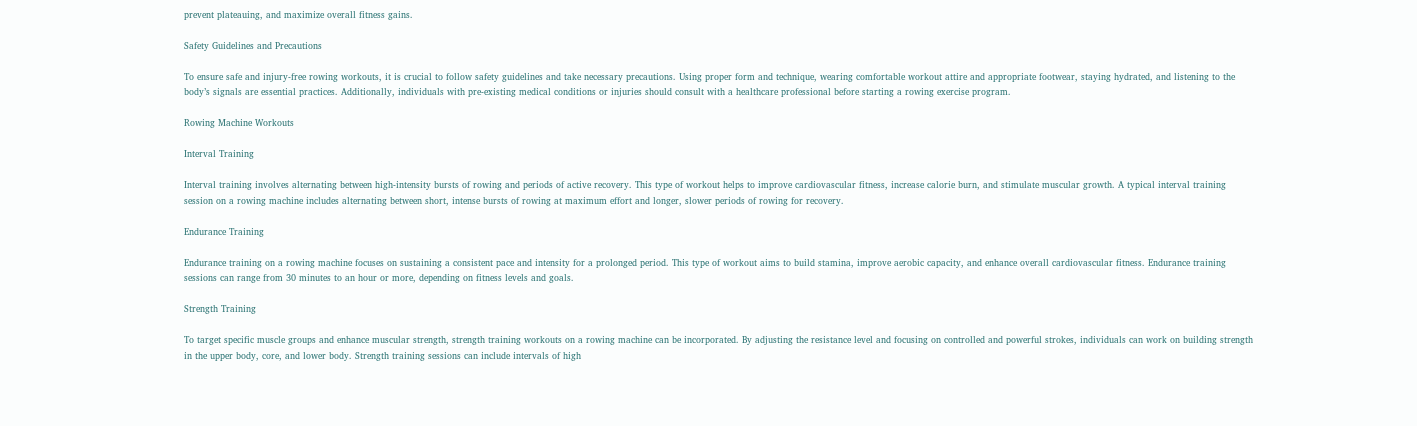prevent plateauing, and maximize overall fitness gains.

Safety Guidelines and Precautions

To ensure safe and injury-free rowing workouts, it is crucial to follow safety guidelines and take necessary precautions. Using proper form and technique, wearing comfortable workout attire and appropriate footwear, staying hydrated, and listening to the body’s signals are essential practices. Additionally, individuals with pre-existing medical conditions or injuries should consult with a healthcare professional before starting a rowing exercise program.

Rowing Machine Workouts

Interval Training

Interval training involves alternating between high-intensity bursts of rowing and periods of active recovery. This type of workout helps to improve cardiovascular fitness, increase calorie burn, and stimulate muscular growth. A typical interval training session on a rowing machine includes alternating between short, intense bursts of rowing at maximum effort and longer, slower periods of rowing for recovery.

Endurance Training

Endurance training on a rowing machine focuses on sustaining a consistent pace and intensity for a prolonged period. This type of workout aims to build stamina, improve aerobic capacity, and enhance overall cardiovascular fitness. Endurance training sessions can range from 30 minutes to an hour or more, depending on fitness levels and goals.

Strength Training

To target specific muscle groups and enhance muscular strength, strength training workouts on a rowing machine can be incorporated. By adjusting the resistance level and focusing on controlled and powerful strokes, individuals can work on building strength in the upper body, core, and lower body. Strength training sessions can include intervals of high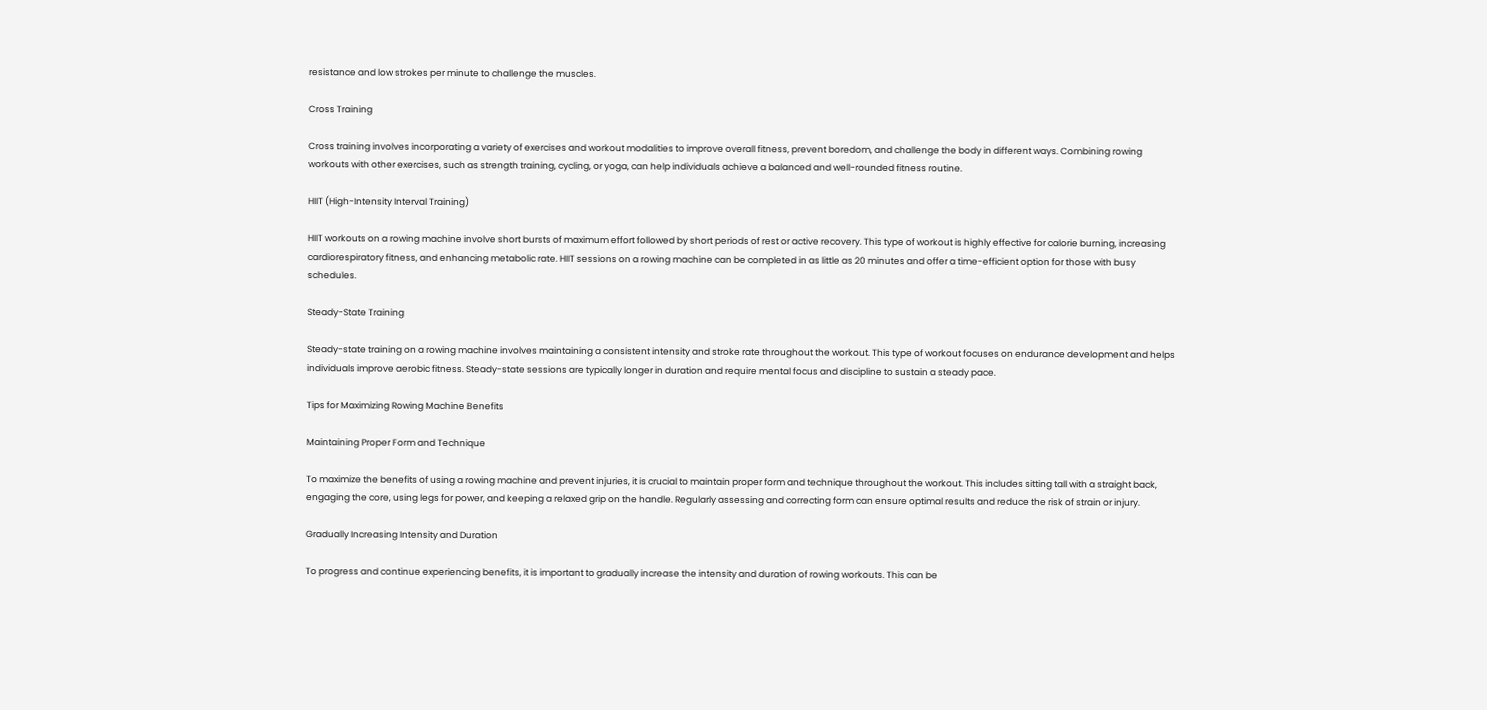resistance and low strokes per minute to challenge the muscles.

Cross Training

Cross training involves incorporating a variety of exercises and workout modalities to improve overall fitness, prevent boredom, and challenge the body in different ways. Combining rowing workouts with other exercises, such as strength training, cycling, or yoga, can help individuals achieve a balanced and well-rounded fitness routine.

HIIT (High-Intensity Interval Training)

HIIT workouts on a rowing machine involve short bursts of maximum effort followed by short periods of rest or active recovery. This type of workout is highly effective for calorie burning, increasing cardiorespiratory fitness, and enhancing metabolic rate. HIIT sessions on a rowing machine can be completed in as little as 20 minutes and offer a time-efficient option for those with busy schedules.

Steady-State Training

Steady-state training on a rowing machine involves maintaining a consistent intensity and stroke rate throughout the workout. This type of workout focuses on endurance development and helps individuals improve aerobic fitness. Steady-state sessions are typically longer in duration and require mental focus and discipline to sustain a steady pace.

Tips for Maximizing Rowing Machine Benefits

Maintaining Proper Form and Technique

To maximize the benefits of using a rowing machine and prevent injuries, it is crucial to maintain proper form and technique throughout the workout. This includes sitting tall with a straight back, engaging the core, using legs for power, and keeping a relaxed grip on the handle. Regularly assessing and correcting form can ensure optimal results and reduce the risk of strain or injury.

Gradually Increasing Intensity and Duration

To progress and continue experiencing benefits, it is important to gradually increase the intensity and duration of rowing workouts. This can be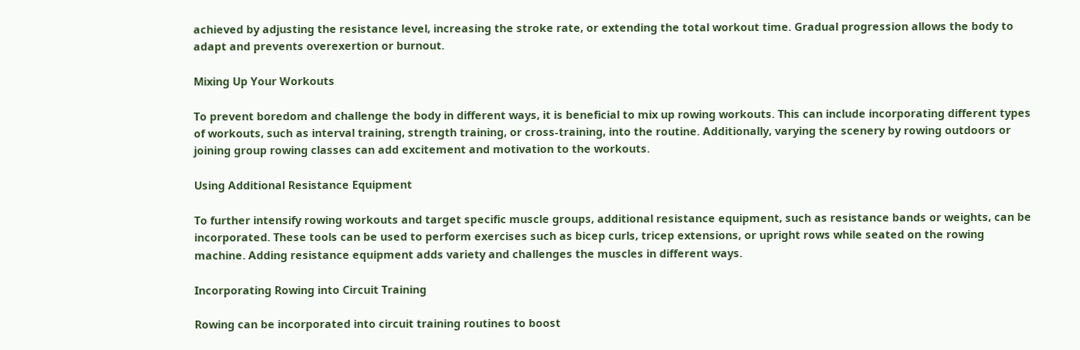achieved by adjusting the resistance level, increasing the stroke rate, or extending the total workout time. Gradual progression allows the body to adapt and prevents overexertion or burnout.

Mixing Up Your Workouts

To prevent boredom and challenge the body in different ways, it is beneficial to mix up rowing workouts. This can include incorporating different types of workouts, such as interval training, strength training, or cross-training, into the routine. Additionally, varying the scenery by rowing outdoors or joining group rowing classes can add excitement and motivation to the workouts.

Using Additional Resistance Equipment

To further intensify rowing workouts and target specific muscle groups, additional resistance equipment, such as resistance bands or weights, can be incorporated. These tools can be used to perform exercises such as bicep curls, tricep extensions, or upright rows while seated on the rowing machine. Adding resistance equipment adds variety and challenges the muscles in different ways.

Incorporating Rowing into Circuit Training

Rowing can be incorporated into circuit training routines to boost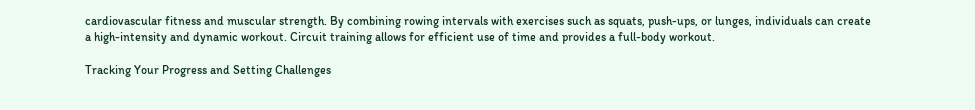cardiovascular fitness and muscular strength. By combining rowing intervals with exercises such as squats, push-ups, or lunges, individuals can create a high-intensity and dynamic workout. Circuit training allows for efficient use of time and provides a full-body workout.

Tracking Your Progress and Setting Challenges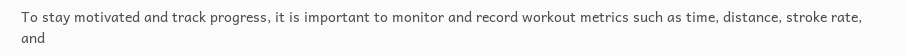To stay motivated and track progress, it is important to monitor and record workout metrics such as time, distance, stroke rate, and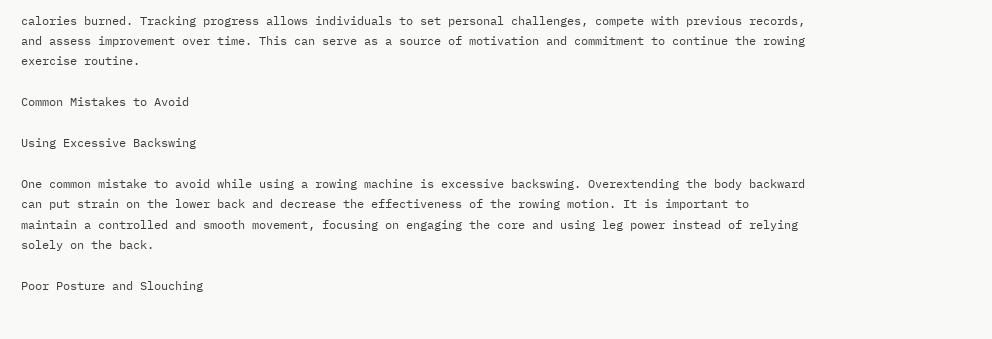calories burned. Tracking progress allows individuals to set personal challenges, compete with previous records, and assess improvement over time. This can serve as a source of motivation and commitment to continue the rowing exercise routine.

Common Mistakes to Avoid

Using Excessive Backswing

One common mistake to avoid while using a rowing machine is excessive backswing. Overextending the body backward can put strain on the lower back and decrease the effectiveness of the rowing motion. It is important to maintain a controlled and smooth movement, focusing on engaging the core and using leg power instead of relying solely on the back.

Poor Posture and Slouching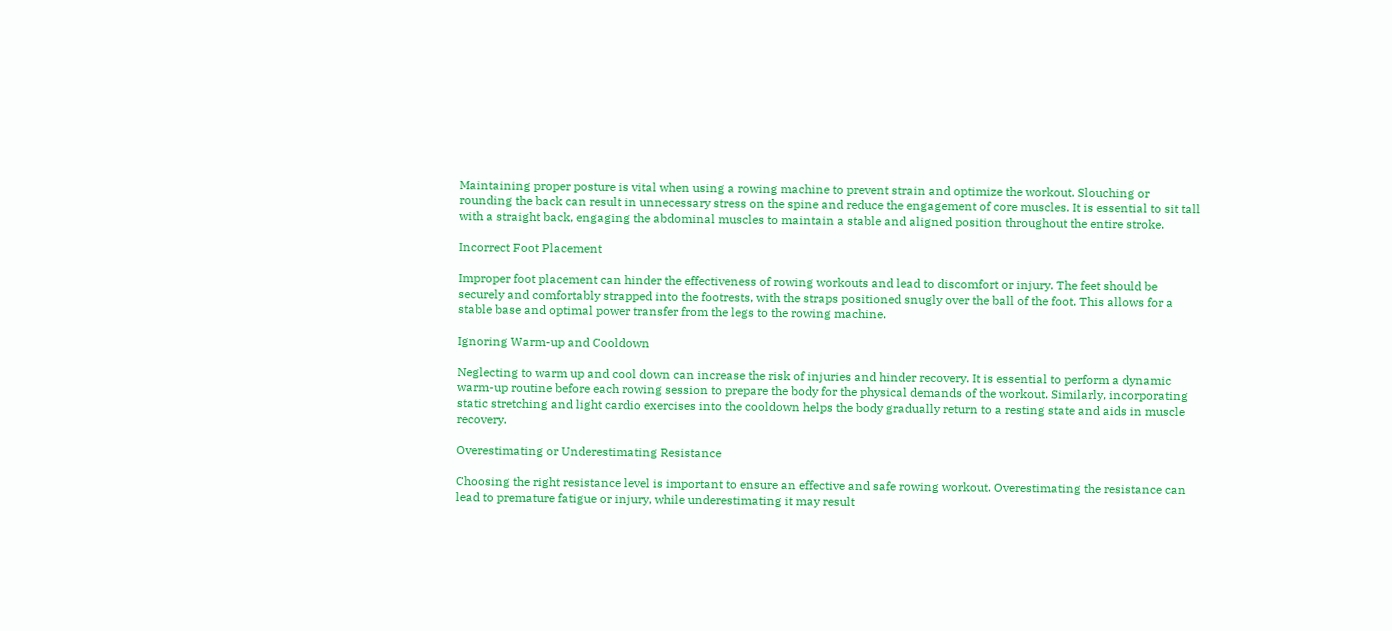Maintaining proper posture is vital when using a rowing machine to prevent strain and optimize the workout. Slouching or rounding the back can result in unnecessary stress on the spine and reduce the engagement of core muscles. It is essential to sit tall with a straight back, engaging the abdominal muscles to maintain a stable and aligned position throughout the entire stroke.

Incorrect Foot Placement

Improper foot placement can hinder the effectiveness of rowing workouts and lead to discomfort or injury. The feet should be securely and comfortably strapped into the footrests, with the straps positioned snugly over the ball of the foot. This allows for a stable base and optimal power transfer from the legs to the rowing machine.

Ignoring Warm-up and Cooldown

Neglecting to warm up and cool down can increase the risk of injuries and hinder recovery. It is essential to perform a dynamic warm-up routine before each rowing session to prepare the body for the physical demands of the workout. Similarly, incorporating static stretching and light cardio exercises into the cooldown helps the body gradually return to a resting state and aids in muscle recovery.

Overestimating or Underestimating Resistance

Choosing the right resistance level is important to ensure an effective and safe rowing workout. Overestimating the resistance can lead to premature fatigue or injury, while underestimating it may result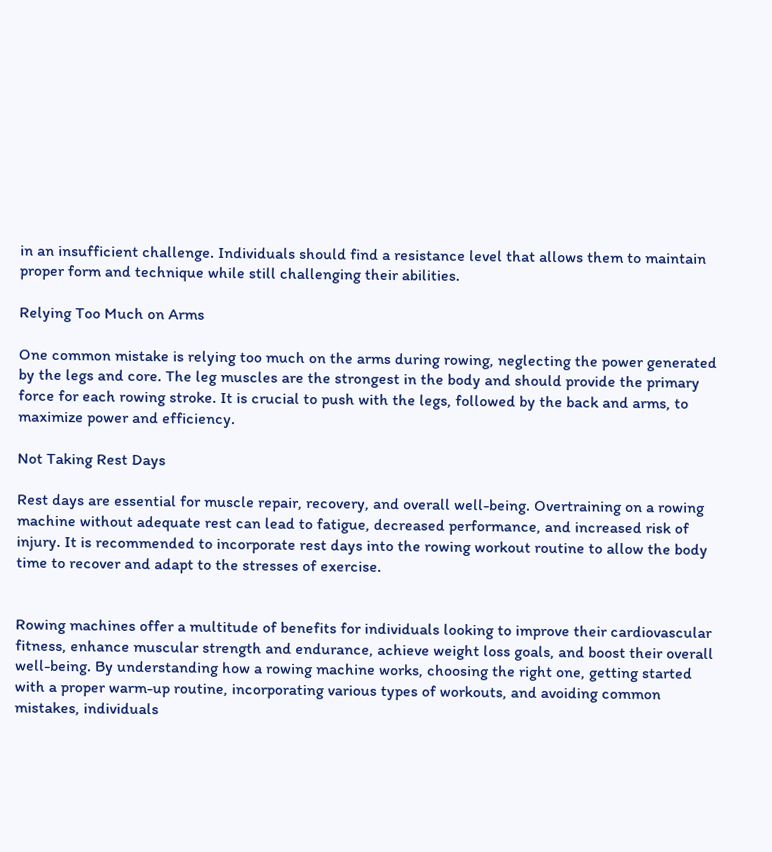in an insufficient challenge. Individuals should find a resistance level that allows them to maintain proper form and technique while still challenging their abilities.

Relying Too Much on Arms

One common mistake is relying too much on the arms during rowing, neglecting the power generated by the legs and core. The leg muscles are the strongest in the body and should provide the primary force for each rowing stroke. It is crucial to push with the legs, followed by the back and arms, to maximize power and efficiency.

Not Taking Rest Days

Rest days are essential for muscle repair, recovery, and overall well-being. Overtraining on a rowing machine without adequate rest can lead to fatigue, decreased performance, and increased risk of injury. It is recommended to incorporate rest days into the rowing workout routine to allow the body time to recover and adapt to the stresses of exercise.


Rowing machines offer a multitude of benefits for individuals looking to improve their cardiovascular fitness, enhance muscular strength and endurance, achieve weight loss goals, and boost their overall well-being. By understanding how a rowing machine works, choosing the right one, getting started with a proper warm-up routine, incorporating various types of workouts, and avoiding common mistakes, individuals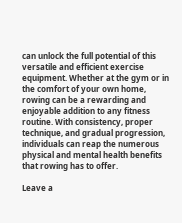can unlock the full potential of this versatile and efficient exercise equipment. Whether at the gym or in the comfort of your own home, rowing can be a rewarding and enjoyable addition to any fitness routine. With consistency, proper technique, and gradual progression, individuals can reap the numerous physical and mental health benefits that rowing has to offer.

Leave a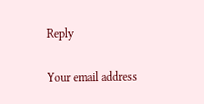Reply

Your email address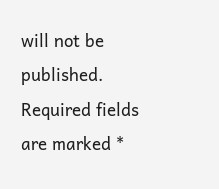will not be published. Required fields are marked *